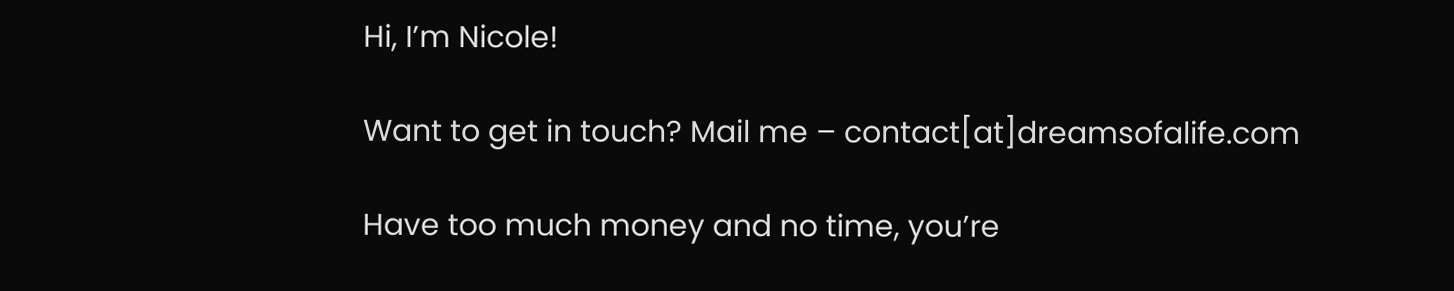Hi, I’m Nicole!

Want to get in touch? Mail me – contact[at]dreamsofalife.com

Have too much money and no time, you’re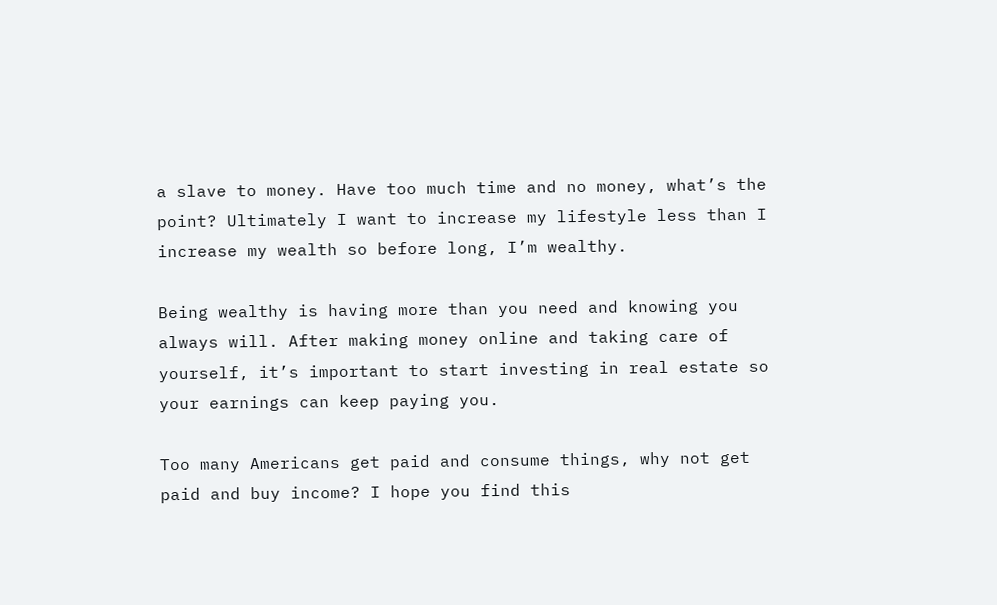a slave to money. Have too much time and no money, what’s the point? Ultimately I want to increase my lifestyle less than I increase my wealth so before long, I’m wealthy.

Being wealthy is having more than you need and knowing you always will. After making money online and taking care of yourself, it’s important to start investing in real estate so your earnings can keep paying you.

Too many Americans get paid and consume things, why not get paid and buy income? I hope you find this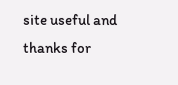site useful and thanks for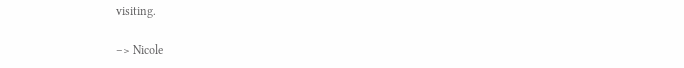visiting.

–> Nicole